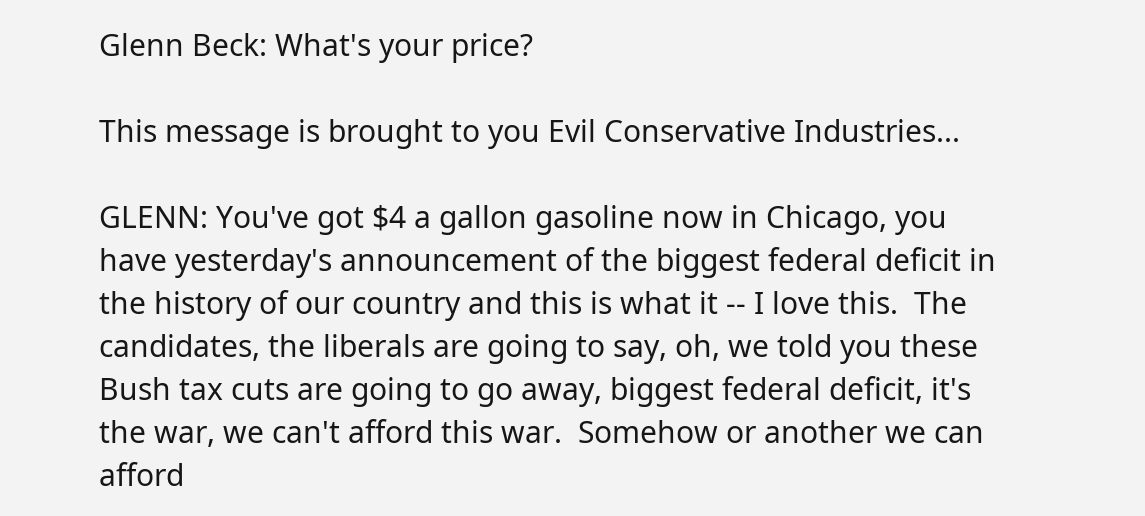Glenn Beck: What's your price?

This message is brought to you Evil Conservative Industries...

GLENN: You've got $4 a gallon gasoline now in Chicago, you have yesterday's announcement of the biggest federal deficit in the history of our country and this is what it -- I love this.  The candidates, the liberals are going to say, oh, we told you these Bush tax cuts are going to go away, biggest federal deficit, it's the war, we can't afford this war.  Somehow or another we can afford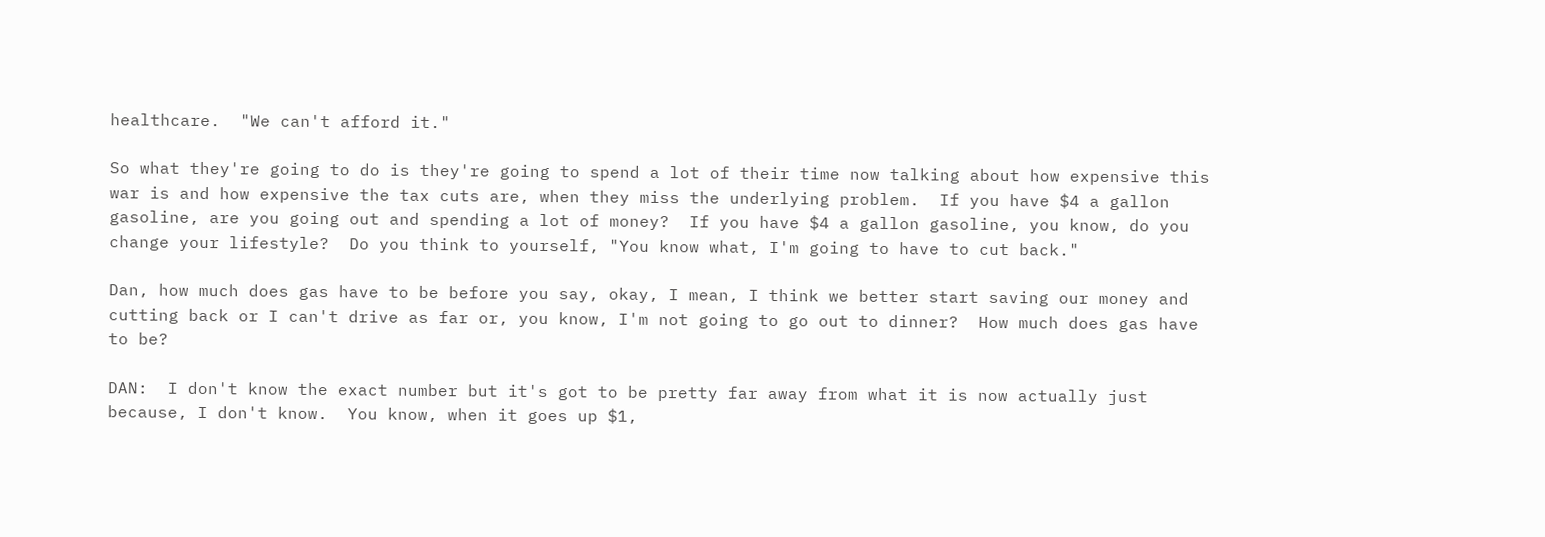healthcare.  "We can't afford it."

So what they're going to do is they're going to spend a lot of their time now talking about how expensive this war is and how expensive the tax cuts are, when they miss the underlying problem.  If you have $4 a gallon gasoline, are you going out and spending a lot of money?  If you have $4 a gallon gasoline, you know, do you change your lifestyle?  Do you think to yourself, "You know what, I'm going to have to cut back."

Dan, how much does gas have to be before you say, okay, I mean, I think we better start saving our money and cutting back or I can't drive as far or, you know, I'm not going to go out to dinner?  How much does gas have to be?

DAN:  I don't know the exact number but it's got to be pretty far away from what it is now actually just because, I don't know.  You know, when it goes up $1,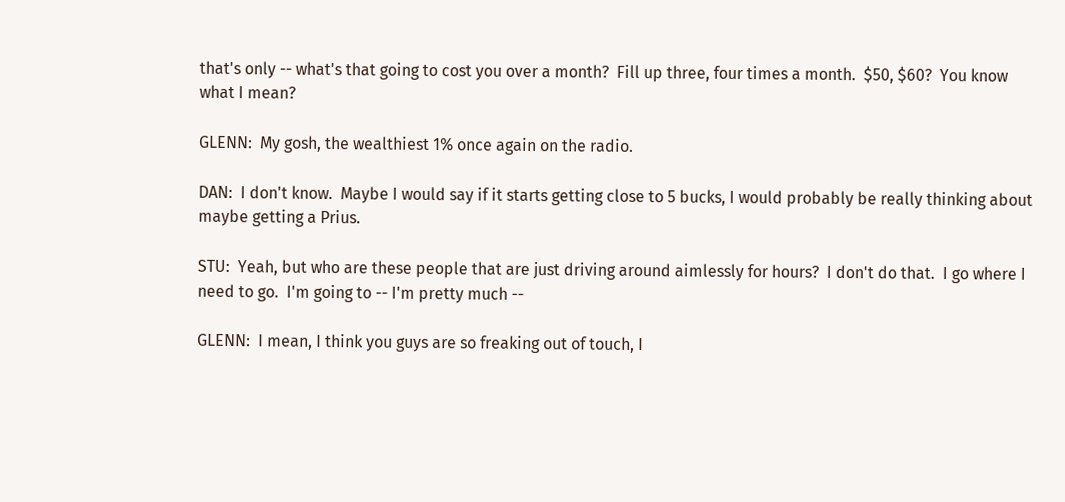that's only -- what's that going to cost you over a month?  Fill up three, four times a month.  $50, $60?  You know what I mean?

GLENN:  My gosh, the wealthiest 1% once again on the radio.

DAN:  I don't know.  Maybe I would say if it starts getting close to 5 bucks, I would probably be really thinking about maybe getting a Prius.

STU:  Yeah, but who are these people that are just driving around aimlessly for hours?  I don't do that.  I go where I need to go.  I'm going to -- I'm pretty much --

GLENN:  I mean, I think you guys are so freaking out of touch, I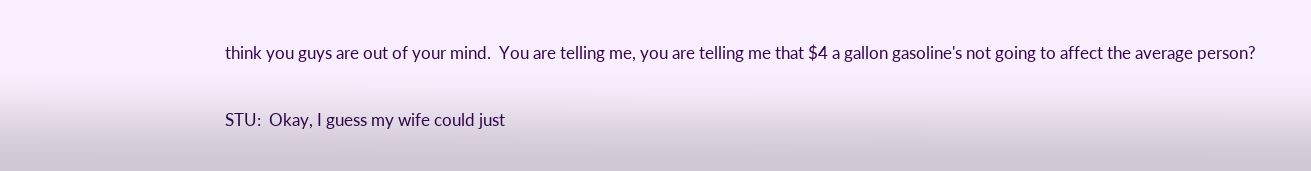think you guys are out of your mind.  You are telling me, you are telling me that $4 a gallon gasoline's not going to affect the average person?

STU:  Okay, I guess my wife could just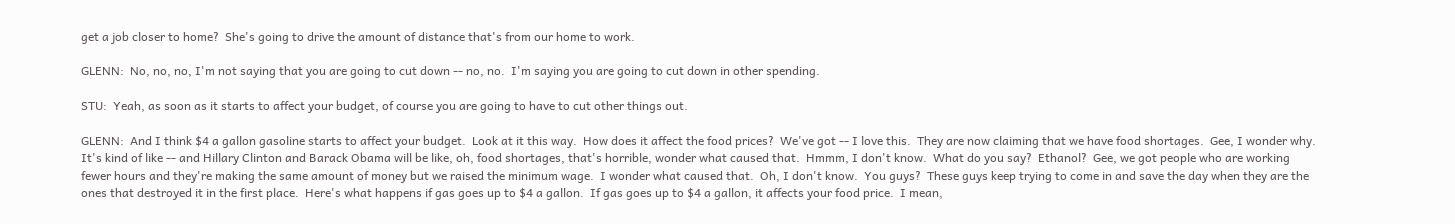get a job closer to home?  She's going to drive the amount of distance that's from our home to work.

GLENN:  No, no, no, I'm not saying that you are going to cut down -- no, no.  I'm saying you are going to cut down in other spending.

STU:  Yeah, as soon as it starts to affect your budget, of course you are going to have to cut other things out.

GLENN:  And I think $4 a gallon gasoline starts to affect your budget.  Look at it this way.  How does it affect the food prices?  We've got -- I love this.  They are now claiming that we have food shortages.  Gee, I wonder why.  It's kind of like -- and Hillary Clinton and Barack Obama will be like, oh, food shortages, that's horrible, wonder what caused that.  Hmmm, I don't know.  What do you say?  Ethanol?  Gee, we got people who are working fewer hours and they're making the same amount of money but we raised the minimum wage.  I wonder what caused that.  Oh, I don't know.  You guys?  These guys keep trying to come in and save the day when they are the ones that destroyed it in the first place.  Here's what happens if gas goes up to $4 a gallon.  If gas goes up to $4 a gallon, it affects your food price.  I mean,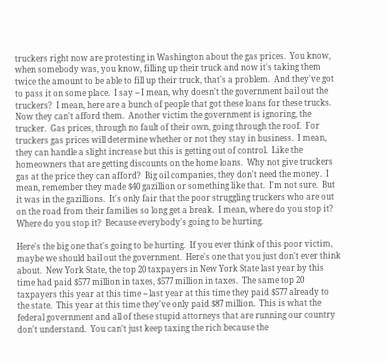truckers right now are protesting in Washington about the gas prices.  You know, when somebody was, you know, filling up their truck and now it's taking them twice the amount to be able to fill up their truck, that's a problem.  And they've got to pass it on some place.  I say -- I mean, why doesn't the government bail out the truckers?  I mean, here are a bunch of people that got these loans for these trucks.  Now they can't afford them.  Another victim the government is ignoring, the trucker.  Gas prices, through no fault of their own, going through the roof.  For truckers gas prices will determine whether or not they stay in business.  I mean, they can handle a slight increase but this is getting out of control.  Like the homeowners that are getting discounts on the home loans.  Why not give truckers gas at the price they can afford?  Big oil companies, they don't need the money.  I mean, remember they made $40 gazillion or something like that.  I'm not sure.  But it was in the gazillions.  It's only fair that the poor struggling truckers who are out on the road from their families so long get a break.  I mean, where do you stop it?  Where do you stop it?  Because everybody's going to be hurting.

Here's the big one that's going to be hurting.  If you ever think of this poor victim, maybe we should bail out the government.  Here's one that you just don't ever think about.  New York State, the top 20 taxpayers in New York State last year by this time had paid $577 million in taxes, $577 million in taxes.  The same top 20 taxpayers this year at this time -- last year at this time they paid $577 already to the state.  This year at this time they've only paid $87 million.  This is what the federal government and all of these stupid attorneys that are running our country don't understand.  You can't just keep taxing the rich because the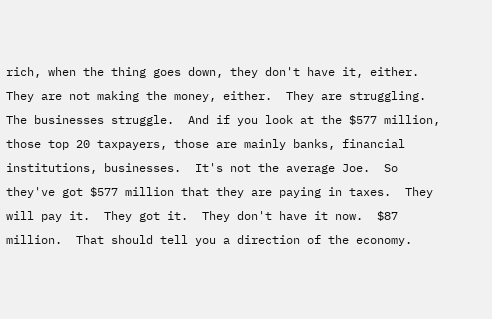rich, when the thing goes down, they don't have it, either.  They are not making the money, either.  They are struggling.  The businesses struggle.  And if you look at the $577 million, those top 20 taxpayers, those are mainly banks, financial institutions, businesses.  It's not the average Joe.  So they've got $577 million that they are paying in taxes.  They will pay it.  They got it.  They don't have it now.  $87 million.  That should tell you a direction of the economy.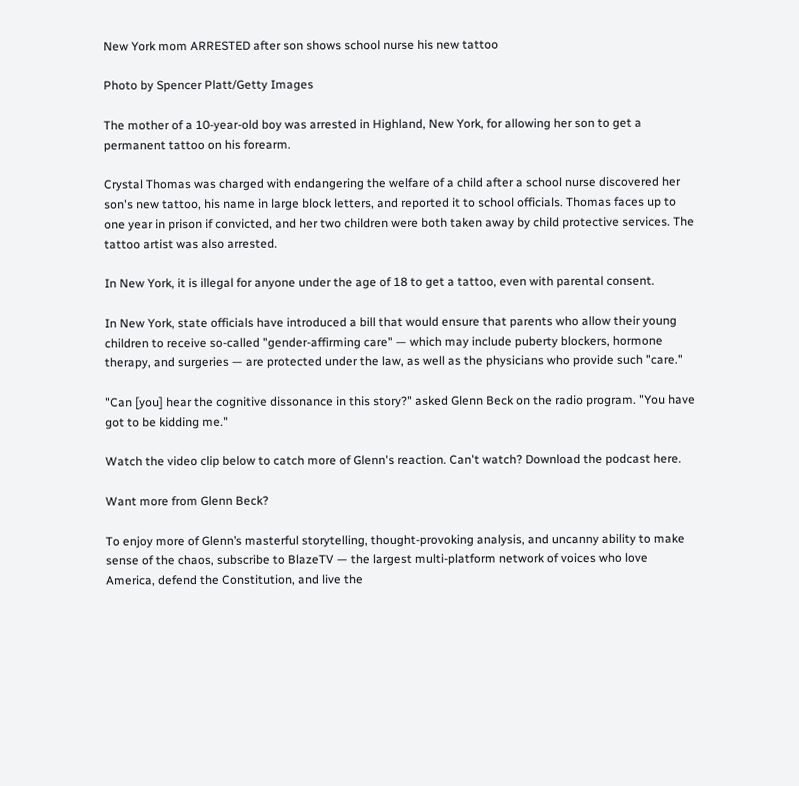New York mom ARRESTED after son shows school nurse his new tattoo

Photo by Spencer Platt/Getty Images

The mother of a 10-year-old boy was arrested in Highland, New York, for allowing her son to get a permanent tattoo on his forearm.

Crystal Thomas was charged with endangering the welfare of a child after a school nurse discovered her son's new tattoo, his name in large block letters, and reported it to school officials. Thomas faces up to one year in prison if convicted, and her two children were both taken away by child protective services. The tattoo artist was also arrested.

In New York, it is illegal for anyone under the age of 18 to get a tattoo, even with parental consent.

In New York, state officials have introduced a bill that would ensure that parents who allow their young children to receive so-called "gender-affirming care" — which may include puberty blockers, hormone therapy, and surgeries — are protected under the law, as well as the physicians who provide such "care."

"Can [you] hear the cognitive dissonance in this story?" asked Glenn Beck on the radio program. "You have got to be kidding me."

Watch the video clip below to catch more of Glenn's reaction. Can't watch? Download the podcast here.

Want more from Glenn Beck?

To enjoy more of Glenn’s masterful storytelling, thought-provoking analysis, and uncanny ability to make sense of the chaos, subscribe to BlazeTV — the largest multi-platform network of voices who love America, defend the Constitution, and live the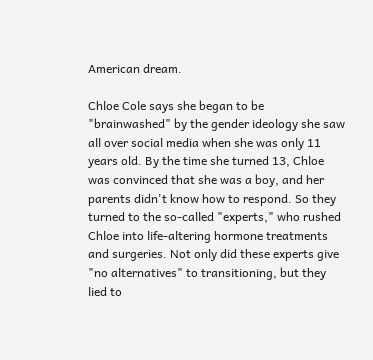American dream.

Chloe Cole says she began to be "brainwashed" by the gender ideology she saw all over social media when she was only 11 years old. By the time she turned 13, Chloe was convinced that she was a boy, and her parents didn't know how to respond. So they turned to the so-called "experts," who rushed Chloe into life-altering hormone treatments and surgeries. Not only did these experts give "no alternatives" to transitioning, but they lied to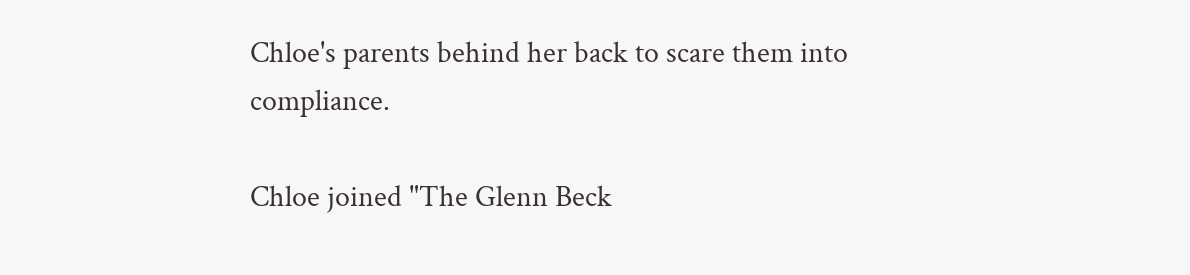Chloe's parents behind her back to scare them into compliance.

Chloe joined "The Glenn Beck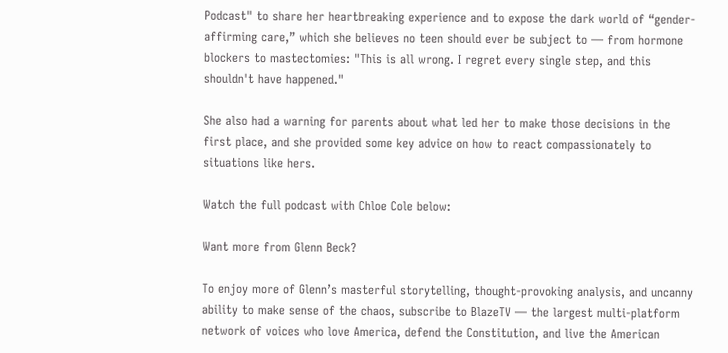Podcast" to share her heartbreaking experience and to expose the dark world of “gender-affirming care,” which she believes no teen should ever be subject to — from hormone blockers to mastectomies: "This is all wrong. I regret every single step, and this shouldn't have happened."

She also had a warning for parents about what led her to make those decisions in the first place, and she provided some key advice on how to react compassionately to situations like hers.

Watch the full podcast with Chloe Cole below:

Want more from Glenn Beck?

To enjoy more of Glenn’s masterful storytelling, thought-provoking analysis, and uncanny ability to make sense of the chaos, subscribe to BlazeTV — the largest multi-platform network of voices who love America, defend the Constitution, and live the American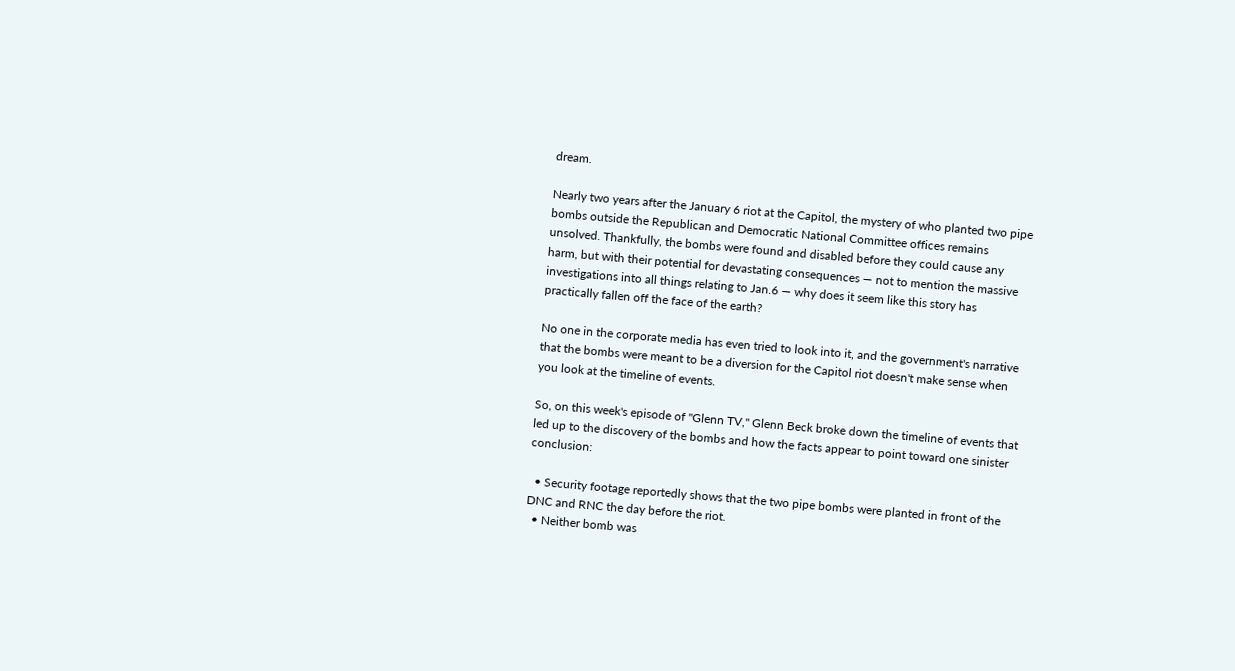dream.

Nearly two years after the January 6 riot at the Capitol, the mystery of who planted two pipe bombs outside the Republican and Democratic National Committee offices remains unsolved. Thankfully, the bombs were found and disabled before they could cause any harm, but with their potential for devastating consequences — not to mention the massive investigations into all things relating to Jan.6 — why does it seem like this story has practically fallen off the face of the earth?

No one in the corporate media has even tried to look into it, and the government's narrative that the bombs were meant to be a diversion for the Capitol riot doesn't make sense when you look at the timeline of events.

So, on this week's episode of "Glenn TV," Glenn Beck broke down the timeline of events that led up to the discovery of the bombs and how the facts appear to point toward one sinister conclusion:

  • Security footage reportedly shows that the two pipe bombs were planted in front of the DNC and RNC the day before the riot.
  • Neither bomb was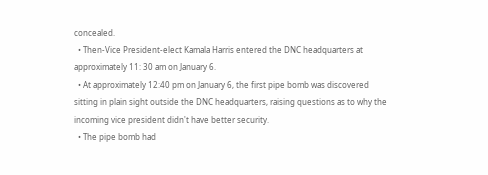concealed.
  • Then-Vice President-elect Kamala Harris entered the DNC headquarters at approximately 11: 30 am on January 6.
  • At approximately 12:40 pm on January 6, the first pipe bomb was discovered sitting in plain sight outside the DNC headquarters, raising questions as to why the incoming vice president didn't have better security.
  • The pipe bomb had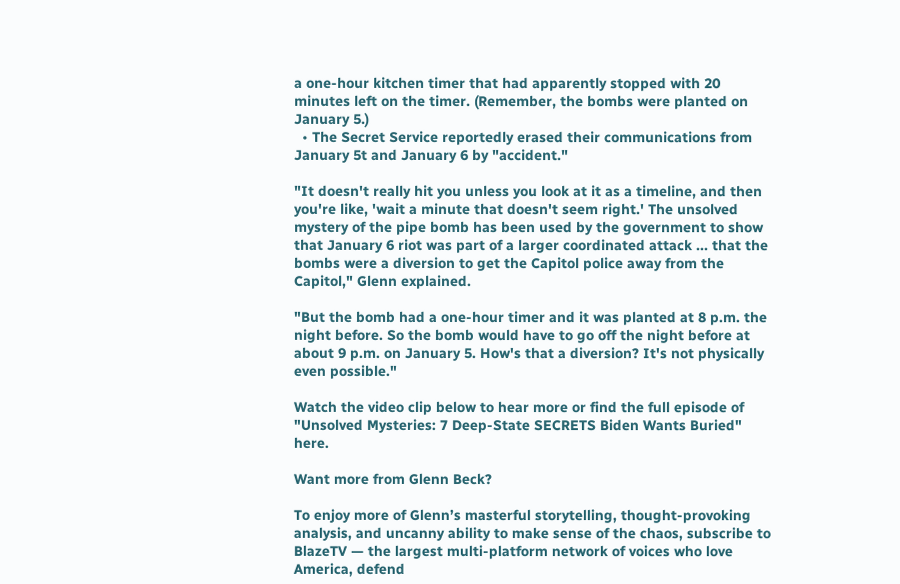a one-hour kitchen timer that had apparently stopped with 20 minutes left on the timer. (Remember, the bombs were planted on January 5.)
  • The Secret Service reportedly erased their communications from January 5t and January 6 by "accident."

"It doesn't really hit you unless you look at it as a timeline, and then you're like, 'wait a minute that doesn't seem right.' The unsolved mystery of the pipe bomb has been used by the government to show that January 6 riot was part of a larger coordinated attack ... that the bombs were a diversion to get the Capitol police away from the Capitol," Glenn explained.

"But the bomb had a one-hour timer and it was planted at 8 p.m. the night before. So the bomb would have to go off the night before at about 9 p.m. on January 5. How's that a diversion? It's not physically even possible."

Watch the video clip below to hear more or find the full episode of "Unsolved Mysteries: 7 Deep-State SECRETS Biden Wants Buried" here.

Want more from Glenn Beck?

To enjoy more of Glenn’s masterful storytelling, thought-provoking analysis, and uncanny ability to make sense of the chaos, subscribe to BlazeTV — the largest multi-platform network of voices who love America, defend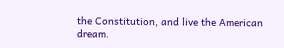the Constitution, and live the American dream.